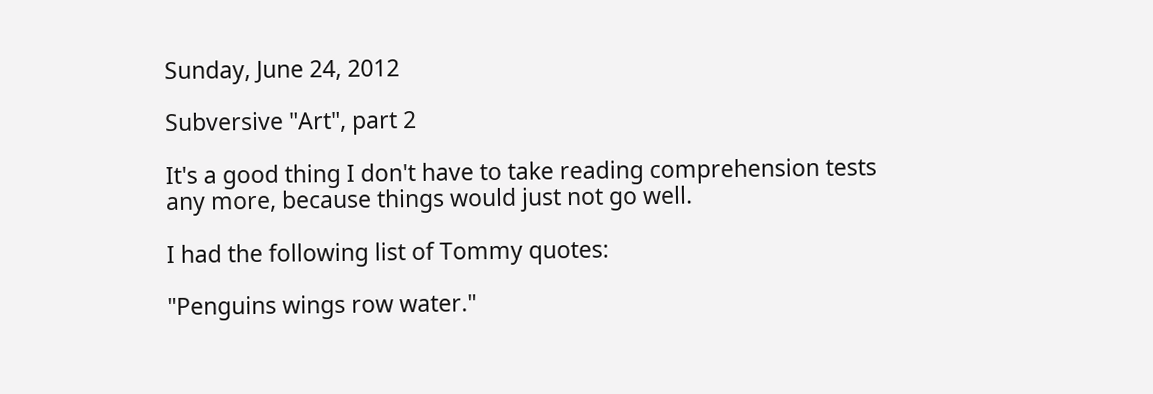Sunday, June 24, 2012

Subversive "Art", part 2

It's a good thing I don't have to take reading comprehension tests any more, because things would just not go well.

I had the following list of Tommy quotes:

"Penguins wings row water."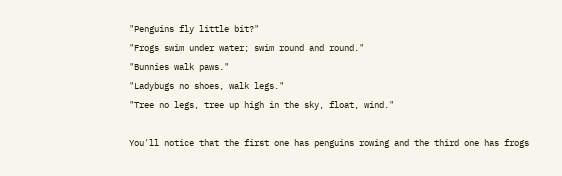"Penguins fly little bit?"
"Frogs swim under water; swim round and round."
"Bunnies walk paws."
"Ladybugs no shoes, walk legs."
"Tree no legs, tree up high in the sky, float, wind."

You'll notice that the first one has penguins rowing and the third one has frogs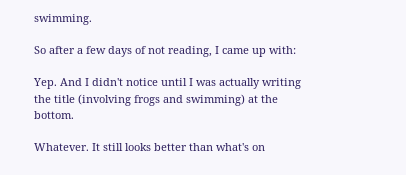swimming.

So after a few days of not reading, I came up with:

Yep. And I didn't notice until I was actually writing the title (involving frogs and swimming) at the bottom.

Whatever. It still looks better than what's on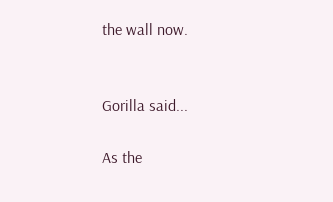the wall now.


Gorilla said...

As the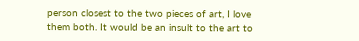person closest to the two pieces of art, I love them both. It would be an insult to the art to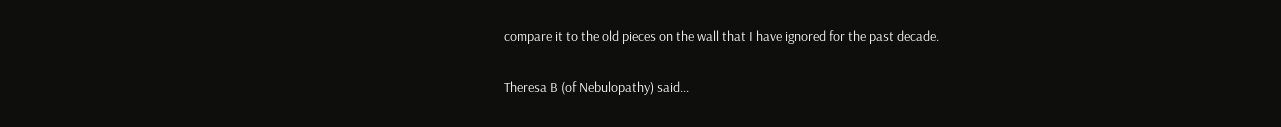compare it to the old pieces on the wall that I have ignored for the past decade.

Theresa B (of Nebulopathy) said...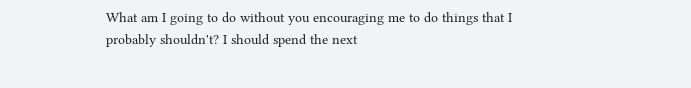What am I going to do without you encouraging me to do things that I probably shouldn't? I should spend the next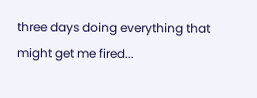three days doing everything that might get me fired...